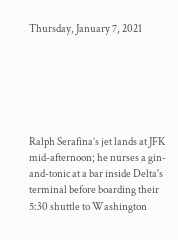Thursday, January 7, 2021






Ralph Serafina’s jet lands at JFK mid-afternoon; he nurses a gin-and-tonic at a bar inside Delta's terminal before boarding their 5:30 shuttle to Washington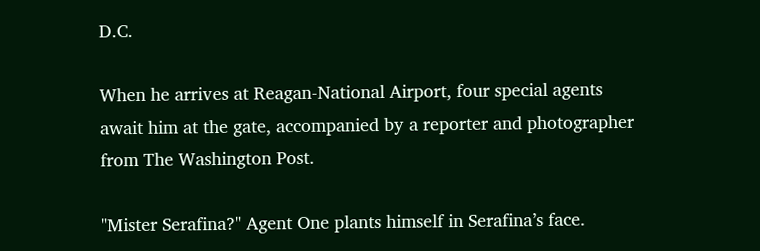D.C.

When he arrives at Reagan-National Airport, four special agents await him at the gate, accompanied by a reporter and photographer from The Washington Post.

"Mister Serafina?" Agent One plants himself in Serafina’s face.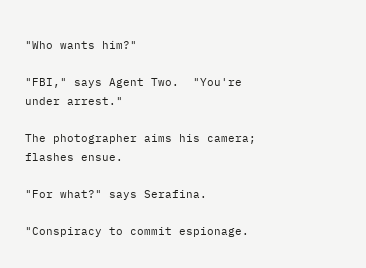"Who wants him?"

"FBI," says Agent Two.  "You're under arrest."

The photographer aims his camera; flashes ensue.

"For what?" says Serafina.

"Conspiracy to commit espionage.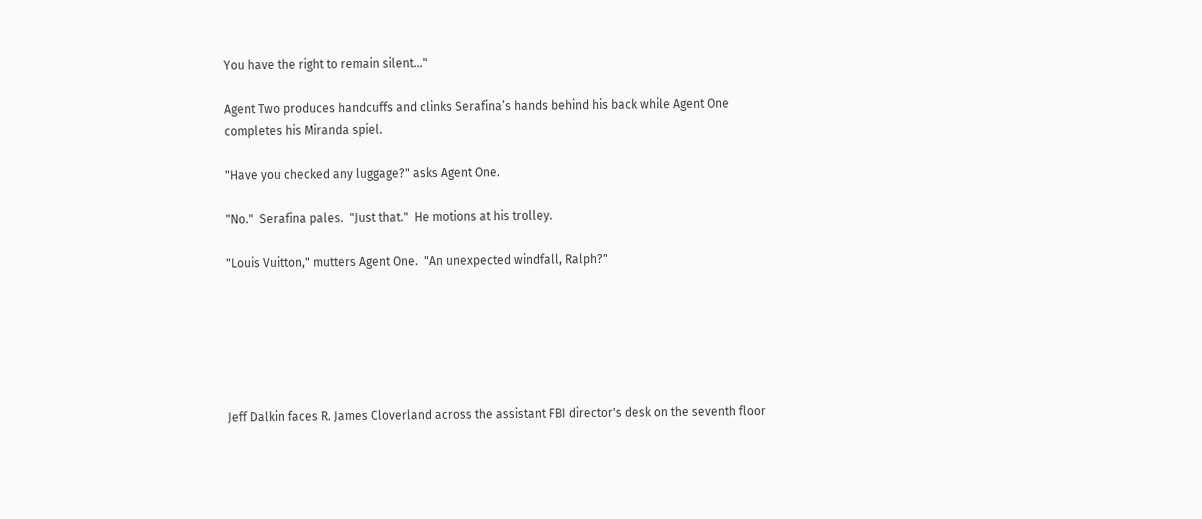You have the right to remain silent..."

Agent Two produces handcuffs and clinks Serafina’s hands behind his back while Agent One completes his Miranda spiel.

"Have you checked any luggage?" asks Agent One.

"No."  Serafina pales.  "Just that."  He motions at his trolley.

"Louis Vuitton," mutters Agent One.  "An unexpected windfall, Ralph?"






Jeff Dalkin faces R. James Cloverland across the assistant FBI director's desk on the seventh floor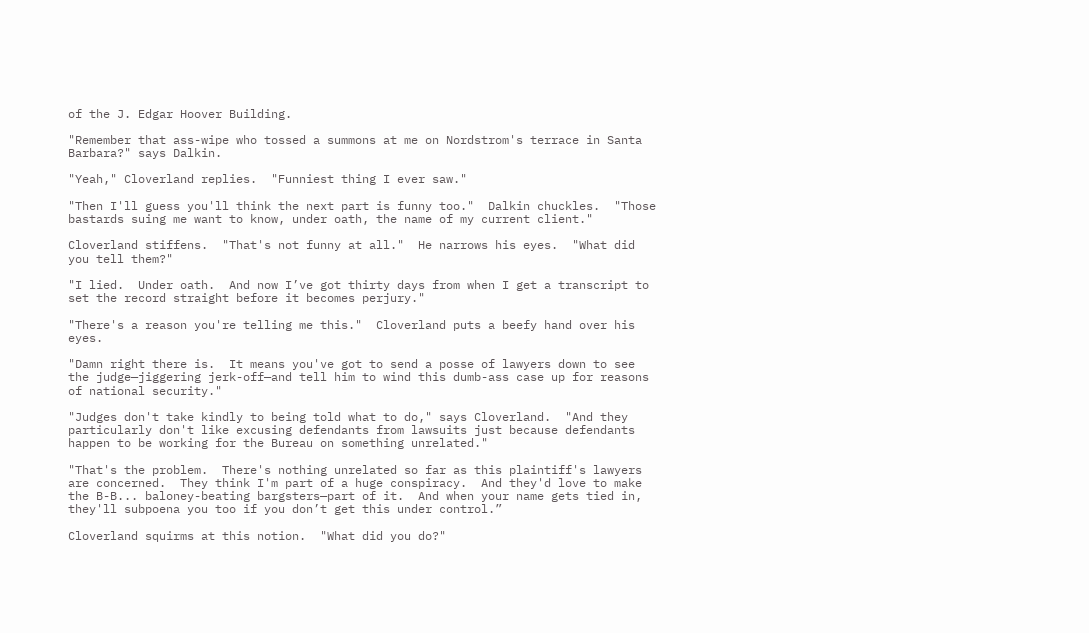of the J. Edgar Hoover Building.

"Remember that ass-wipe who tossed a summons at me on Nordstrom's terrace in Santa Barbara?" says Dalkin.

"Yeah," Cloverland replies.  "Funniest thing I ever saw."

"Then I'll guess you'll think the next part is funny too."  Dalkin chuckles.  "Those bastards suing me want to know, under oath, the name of my current client."

Cloverland stiffens.  "That's not funny at all."  He narrows his eyes.  "What did you tell them?"

"I lied.  Under oath.  And now I’ve got thirty days from when I get a transcript to set the record straight before it becomes perjury."

"There's a reason you're telling me this."  Cloverland puts a beefy hand over his eyes.

"Damn right there is.  It means you've got to send a posse of lawyers down to see the judge—jiggering jerk-off—and tell him to wind this dumb-ass case up for reasons of national security."

"Judges don't take kindly to being told what to do," says Cloverland.  "And they particularly don't like excusing defendants from lawsuits just because defendants happen to be working for the Bureau on something unrelated."

"That's the problem.  There's nothing unrelated so far as this plaintiff's lawyers are concerned.  They think I'm part of a huge conspiracy.  And they'd love to make the B-B... baloney-beating bargsters—part of it.  And when your name gets tied in, they'll subpoena you too if you don’t get this under control.”

Cloverland squirms at this notion.  "What did you do?"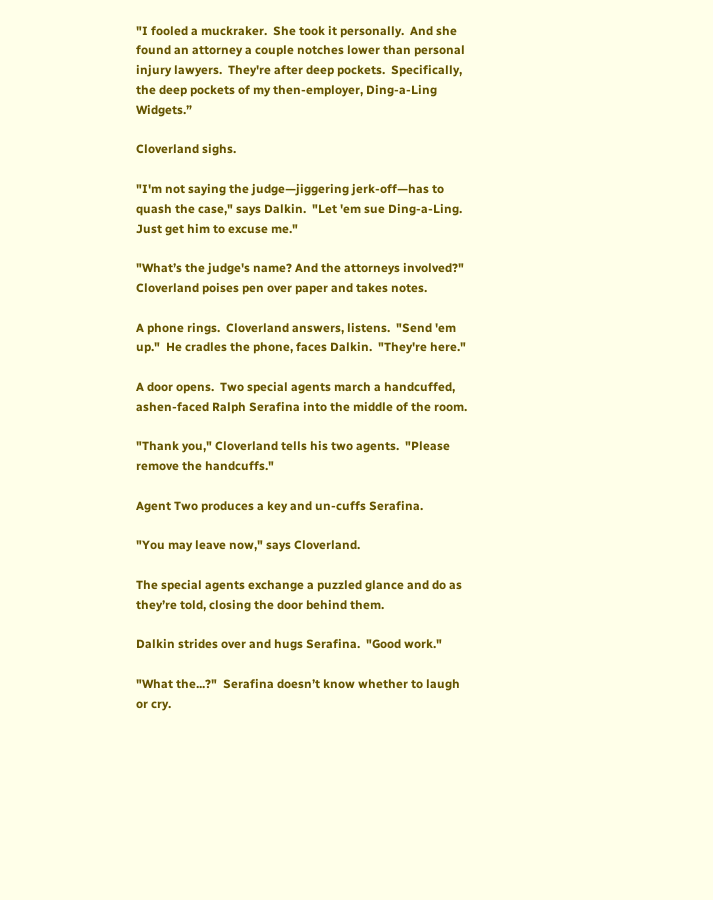"I fooled a muckraker.  She took it personally.  And she found an attorney a couple notches lower than personal injury lawyers.  They're after deep pockets.  Specifically, the deep pockets of my then-employer, Ding-a-Ling Widgets.”

Cloverland sighs.

"I'm not saying the judge—jiggering jerk-off—has to quash the case," says Dalkin.  "Let 'em sue Ding-a-Ling.  Just get him to excuse me."

"What’s the judge's name? And the attorneys involved?"  Cloverland poises pen over paper and takes notes.

A phone rings.  Cloverland answers, listens.  "Send 'em up."  He cradles the phone, faces Dalkin.  "They're here."

A door opens.  Two special agents march a handcuffed, ashen-faced Ralph Serafina into the middle of the room.

"Thank you," Cloverland tells his two agents.  "Please remove the handcuffs."

Agent Two produces a key and un-cuffs Serafina.

"You may leave now," says Cloverland.

The special agents exchange a puzzled glance and do as they’re told, closing the door behind them.

Dalkin strides over and hugs Serafina.  "Good work."

"What the...?"  Serafina doesn’t know whether to laugh or cry.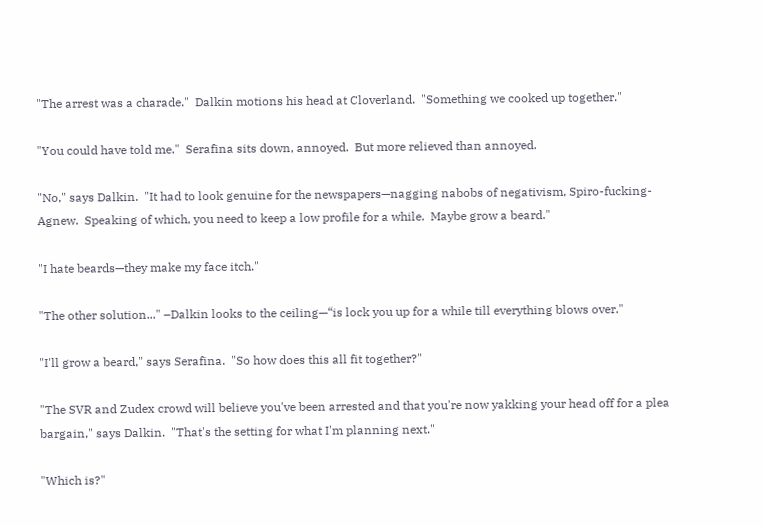"The arrest was a charade."  Dalkin motions his head at Cloverland.  "Something we cooked up together."

"You could have told me."  Serafina sits down, annoyed.  But more relieved than annoyed.

"No," says Dalkin.  "It had to look genuine for the newspapers—nagging nabobs of negativism, Spiro-fucking-Agnew.  Speaking of which, you need to keep a low profile for a while.  Maybe grow a beard."

"I hate beards—they make my face itch."

"The other solution..." –Dalkin looks to the ceiling—“is lock you up for a while till everything blows over."

"I'll grow a beard," says Serafina.  "So how does this all fit together?"

"The SVR and Zudex crowd will believe you've been arrested and that you're now yakking your head off for a plea bargain," says Dalkin.  "That's the setting for what I'm planning next."

"Which is?"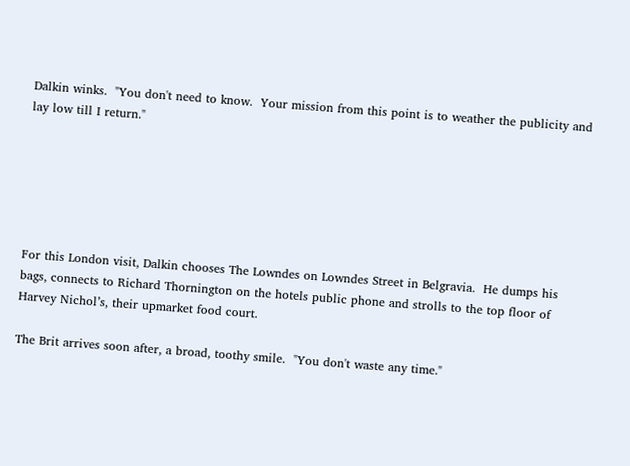Dalkin winks.  "You don't need to know.  Your mission from this point is to weather the publicity and lay low till I return."






For this London visit, Dalkin chooses The Lowndes on Lowndes Street in Belgravia.  He dumps his bags, connects to Richard Thornington on the hotels public phone and strolls to the top floor of Harvey Nichol’s, their upmarket food court.

The Brit arrives soon after, a broad, toothy smile.  "You don't waste any time."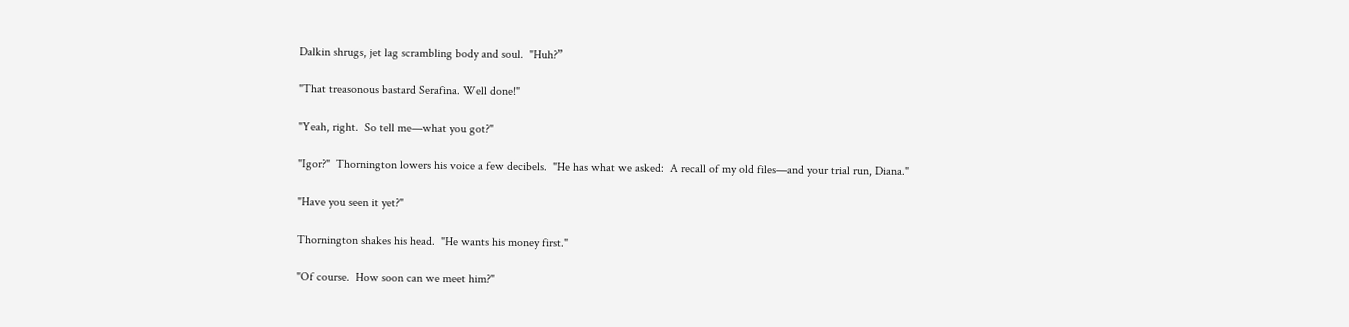Dalkin shrugs, jet lag scrambling body and soul.  "Huh?”

"That treasonous bastard Serafina. Well done!"

"Yeah, right.  So tell me—what you got?"

"Igor?"  Thornington lowers his voice a few decibels.  "He has what we asked:  A recall of my old files—and your trial run, Diana."

"Have you seen it yet?"

Thornington shakes his head.  "He wants his money first."

"Of course.  How soon can we meet him?"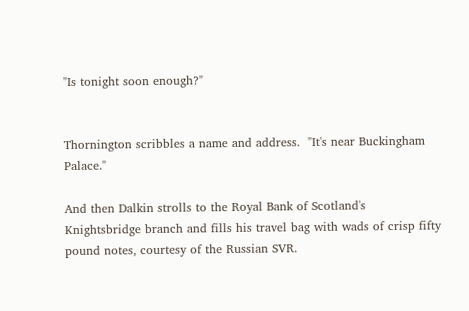"Is tonight soon enough?"


Thornington scribbles a name and address.  "It's near Buckingham Palace."

And then Dalkin strolls to the Royal Bank of Scotland's Knightsbridge branch and fills his travel bag with wads of crisp fifty pound notes, courtesy of the Russian SVR.